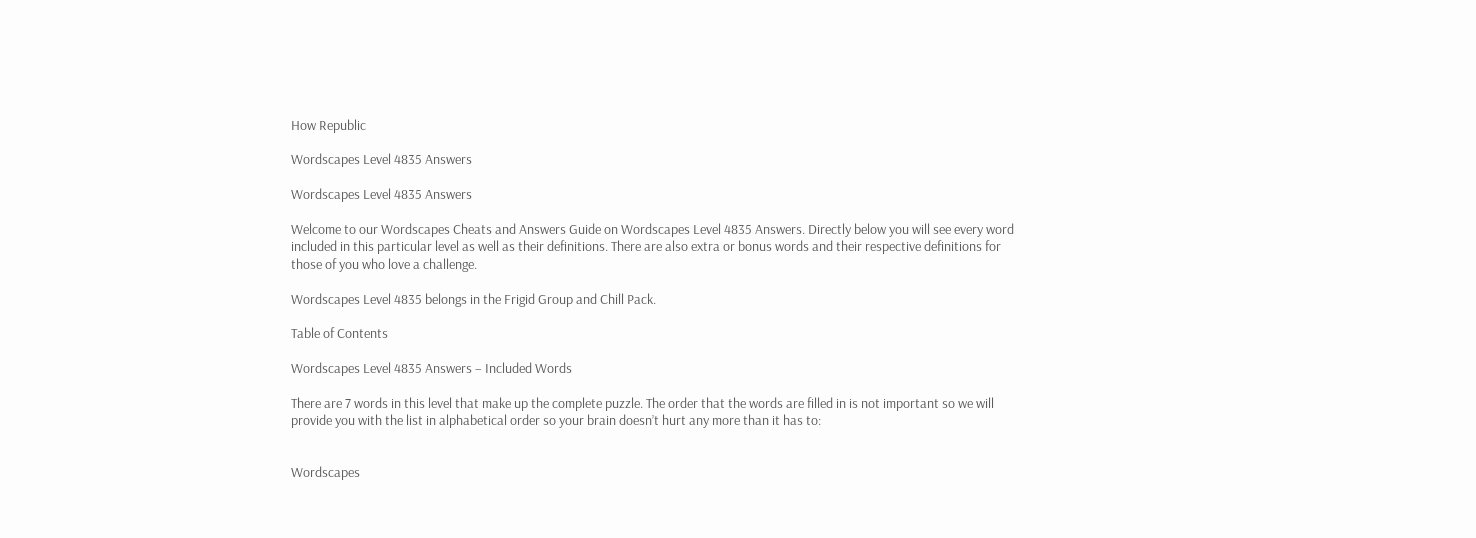How Republic

Wordscapes Level 4835 Answers

Wordscapes Level 4835 Answers

Welcome to our Wordscapes Cheats and Answers Guide on Wordscapes Level 4835 Answers. Directly below you will see every word included in this particular level as well as their definitions. There are also extra or bonus words and their respective definitions for those of you who love a challenge.

Wordscapes Level 4835 belongs in the Frigid Group and Chill Pack.

Table of Contents

Wordscapes Level 4835 Answers – Included Words

There are 7 words in this level that make up the complete puzzle. The order that the words are filled in is not important so we will provide you with the list in alphabetical order so your brain doesn’t hurt any more than it has to:


Wordscapes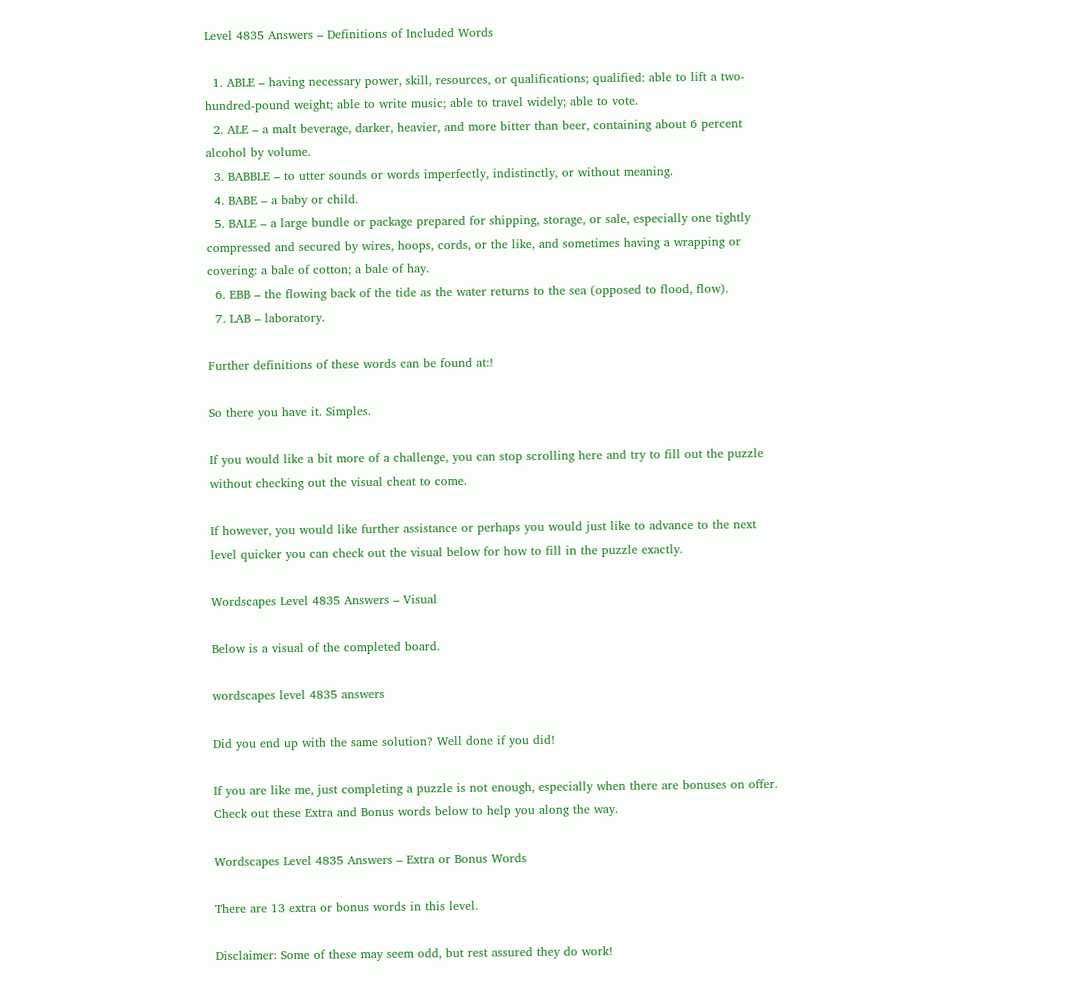Level 4835 Answers – Definitions of Included Words

  1. ABLE – having necessary power, skill, resources, or qualifications; qualified: able to lift a two-hundred-pound weight; able to write music; able to travel widely; able to vote.
  2. ALE – a malt beverage, darker, heavier, and more bitter than beer, containing about 6 percent alcohol by volume.
  3. BABBLE – to utter sounds or words imperfectly, indistinctly, or without meaning.
  4. BABE – a baby or child.
  5. BALE – a large bundle or package prepared for shipping, storage, or sale, especially one tightly compressed and secured by wires, hoops, cords, or the like, and sometimes having a wrapping or covering: a bale of cotton; a bale of hay.
  6. EBB – the flowing back of the tide as the water returns to the sea (opposed to flood, flow).
  7. LAB – laboratory.

Further definitions of these words can be found at:!

So there you have it. Simples.

If you would like a bit more of a challenge, you can stop scrolling here and try to fill out the puzzle without checking out the visual cheat to come.

If however, you would like further assistance or perhaps you would just like to advance to the next level quicker you can check out the visual below for how to fill in the puzzle exactly.

Wordscapes Level 4835 Answers – Visual

Below is a visual of the completed board.

wordscapes level 4835 answers

Did you end up with the same solution? Well done if you did!

If you are like me, just completing a puzzle is not enough, especially when there are bonuses on offer. Check out these Extra and Bonus words below to help you along the way.

Wordscapes Level 4835 Answers – Extra or Bonus Words

There are 13 extra or bonus words in this level.

Disclaimer: Some of these may seem odd, but rest assured they do work!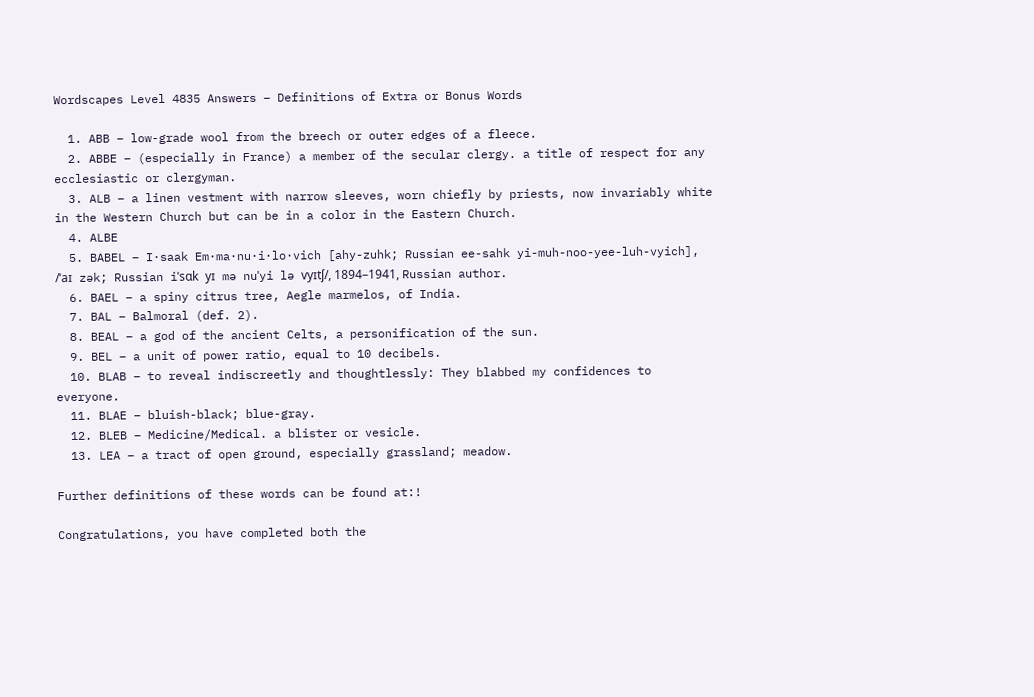Wordscapes Level 4835 Answers – Definitions of Extra or Bonus Words

  1. ABB – low-grade wool from the breech or outer edges of a fleece.
  2. ABBE – (especially in France) a member of the secular clergy. a title of respect for any ecclesiastic or clergyman.
  3. ALB – a linen vestment with narrow sleeves, worn chiefly by priests, now invariably white in the Western Church but can be in a color in the Eastern Church.
  4. ALBE
  5. BABEL – I·saak Em·ma·nu·i·lo·vich [ahy-zuhk; Russian ee-sahk yi-muh-noo-yee-luh-vyich], /ˈaɪ zək; Russian iˈsɑk yɪ mə nuˈyi lə vyɪtʃ/, 1894–1941, Russian author.
  6. BAEL – a spiny citrus tree, Aegle marmelos, of India.
  7. BAL – Balmoral (def. 2).
  8. BEAL – a god of the ancient Celts, a personification of the sun.
  9. BEL – a unit of power ratio, equal to 10 decibels.
  10. BLAB – to reveal indiscreetly and thoughtlessly: They blabbed my confidences to everyone.
  11. BLAE – bluish-black; blue-gray.
  12. BLEB – Medicine/Medical. a blister or vesicle.
  13. LEA – a tract of open ground, especially grassland; meadow.

Further definitions of these words can be found at:!

Congratulations, you have completed both the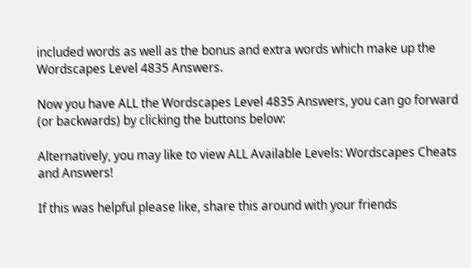included words as well as the bonus and extra words which make up the Wordscapes Level 4835 Answers.

Now you have ALL the Wordscapes Level 4835 Answers, you can go forward (or backwards) by clicking the buttons below:

Alternatively, you may like to view ALL Available Levels: Wordscapes Cheats and Answers!

If this was helpful please like, share this around with your friends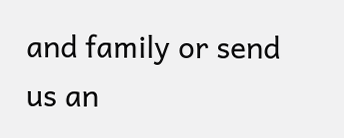and family or send us an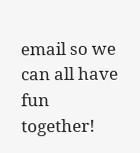email so we can all have fun together!